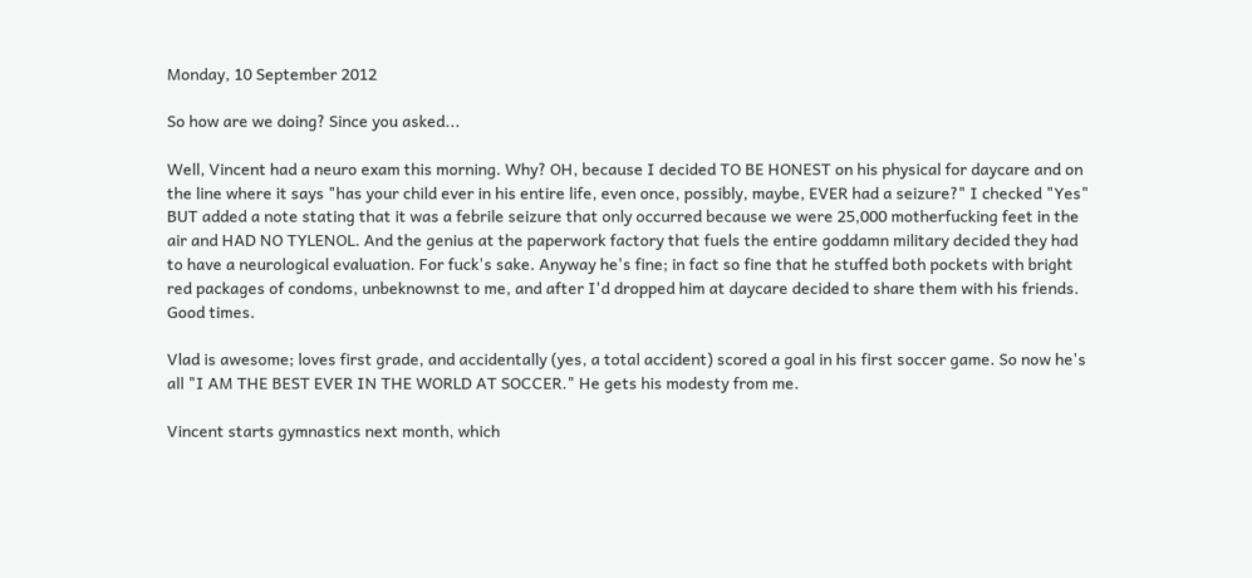Monday, 10 September 2012

So how are we doing? Since you asked...

Well, Vincent had a neuro exam this morning. Why? OH, because I decided TO BE HONEST on his physical for daycare and on the line where it says "has your child ever in his entire life, even once, possibly, maybe, EVER had a seizure?" I checked "Yes" BUT added a note stating that it was a febrile seizure that only occurred because we were 25,000 motherfucking feet in the air and HAD NO TYLENOL. And the genius at the paperwork factory that fuels the entire goddamn military decided they had to have a neurological evaluation. For fuck's sake. Anyway he's fine; in fact so fine that he stuffed both pockets with bright red packages of condoms, unbeknownst to me, and after I'd dropped him at daycare decided to share them with his friends. Good times.

Vlad is awesome; loves first grade, and accidentally (yes, a total accident) scored a goal in his first soccer game. So now he's all "I AM THE BEST EVER IN THE WORLD AT SOCCER." He gets his modesty from me.

Vincent starts gymnastics next month, which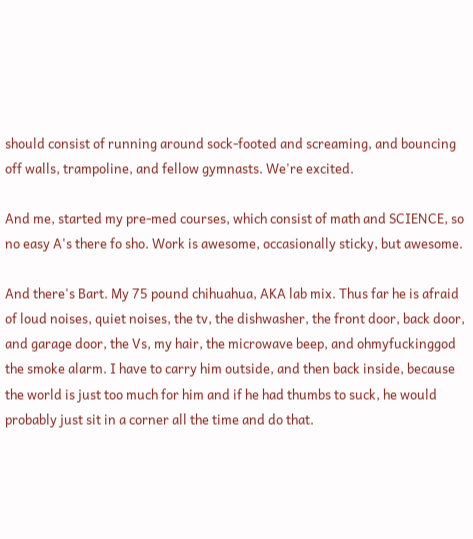should consist of running around sock-footed and screaming, and bouncing off walls, trampoline, and fellow gymnasts. We're excited.

And me, started my pre-med courses, which consist of math and SCIENCE, so no easy A's there fo sho. Work is awesome, occasionally sticky, but awesome.

And there's Bart. My 75 pound chihuahua, AKA lab mix. Thus far he is afraid of loud noises, quiet noises, the tv, the dishwasher, the front door, back door, and garage door, the Vs, my hair, the microwave beep, and ohmyfuckinggod the smoke alarm. I have to carry him outside, and then back inside, because the world is just too much for him and if he had thumbs to suck, he would probably just sit in a corner all the time and do that.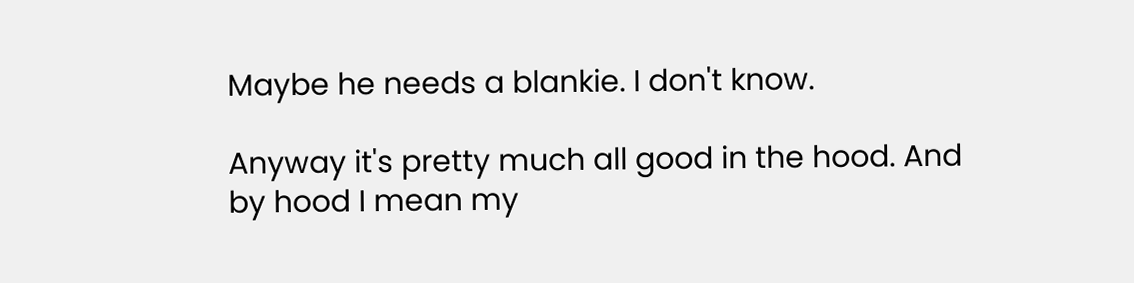Maybe he needs a blankie. I don't know.

Anyway it's pretty much all good in the hood. And by hood I mean my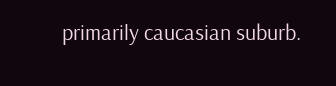primarily caucasian suburb.